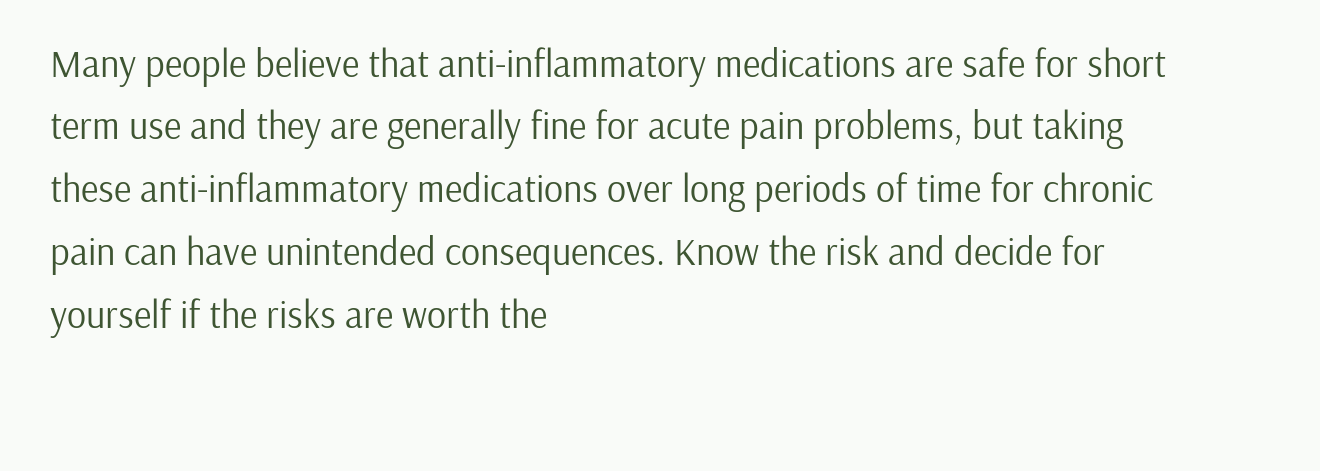Many people believe that anti-inflammatory medications are safe for short term use and they are generally fine for acute pain problems, but taking these anti-inflammatory medications over long periods of time for chronic pain can have unintended consequences. Know the risk and decide for yourself if the risks are worth the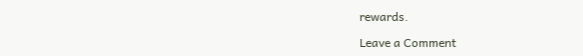rewards.

Leave a Comment